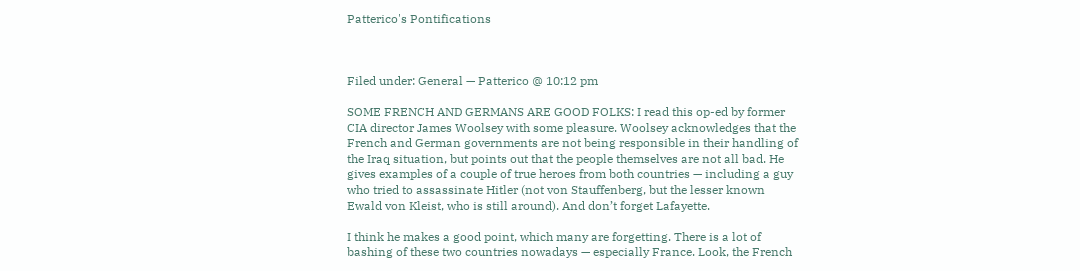Patterico's Pontifications



Filed under: General — Patterico @ 10:12 pm

SOME FRENCH AND GERMANS ARE GOOD FOLKS: I read this op-ed by former CIA director James Woolsey with some pleasure. Woolsey acknowledges that the French and German governments are not being responsible in their handling of the Iraq situation, but points out that the people themselves are not all bad. He gives examples of a couple of true heroes from both countries — including a guy who tried to assassinate Hitler (not von Stauffenberg, but the lesser known Ewald von Kleist, who is still around). And don’t forget Lafayette.

I think he makes a good point, which many are forgetting. There is a lot of bashing of these two countries nowadays — especially France. Look, the French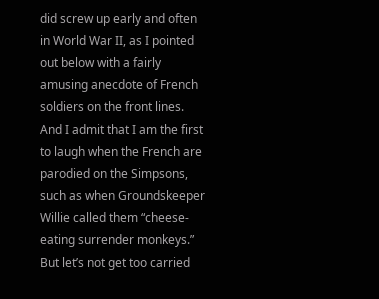did screw up early and often in World War II, as I pointed out below with a fairly amusing anecdote of French soldiers on the front lines. And I admit that I am the first to laugh when the French are parodied on the Simpsons, such as when Groundskeeper Willie called them “cheese-eating surrender monkeys.” But let’s not get too carried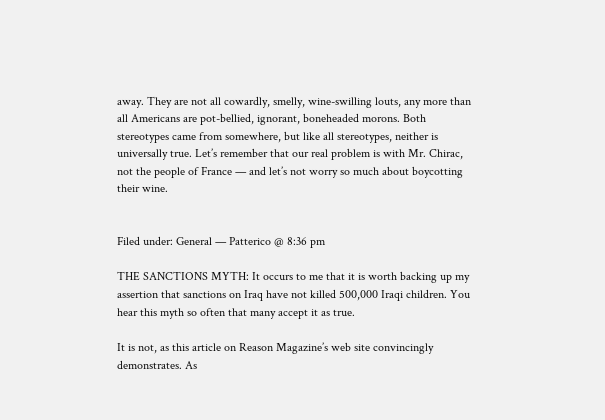away. They are not all cowardly, smelly, wine-swilling louts, any more than all Americans are pot-bellied, ignorant, boneheaded morons. Both stereotypes came from somewhere, but like all stereotypes, neither is universally true. Let’s remember that our real problem is with Mr. Chirac, not the people of France — and let’s not worry so much about boycotting their wine.


Filed under: General — Patterico @ 8:36 pm

THE SANCTIONS MYTH: It occurs to me that it is worth backing up my assertion that sanctions on Iraq have not killed 500,000 Iraqi children. You hear this myth so often that many accept it as true.

It is not, as this article on Reason Magazine’s web site convincingly demonstrates. As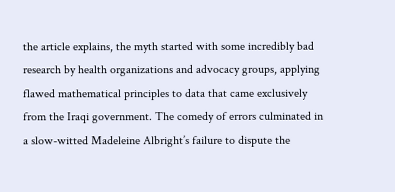the article explains, the myth started with some incredibly bad research by health organizations and advocacy groups, applying flawed mathematical principles to data that came exclusively from the Iraqi government. The comedy of errors culminated in a slow-witted Madeleine Albright’s failure to dispute the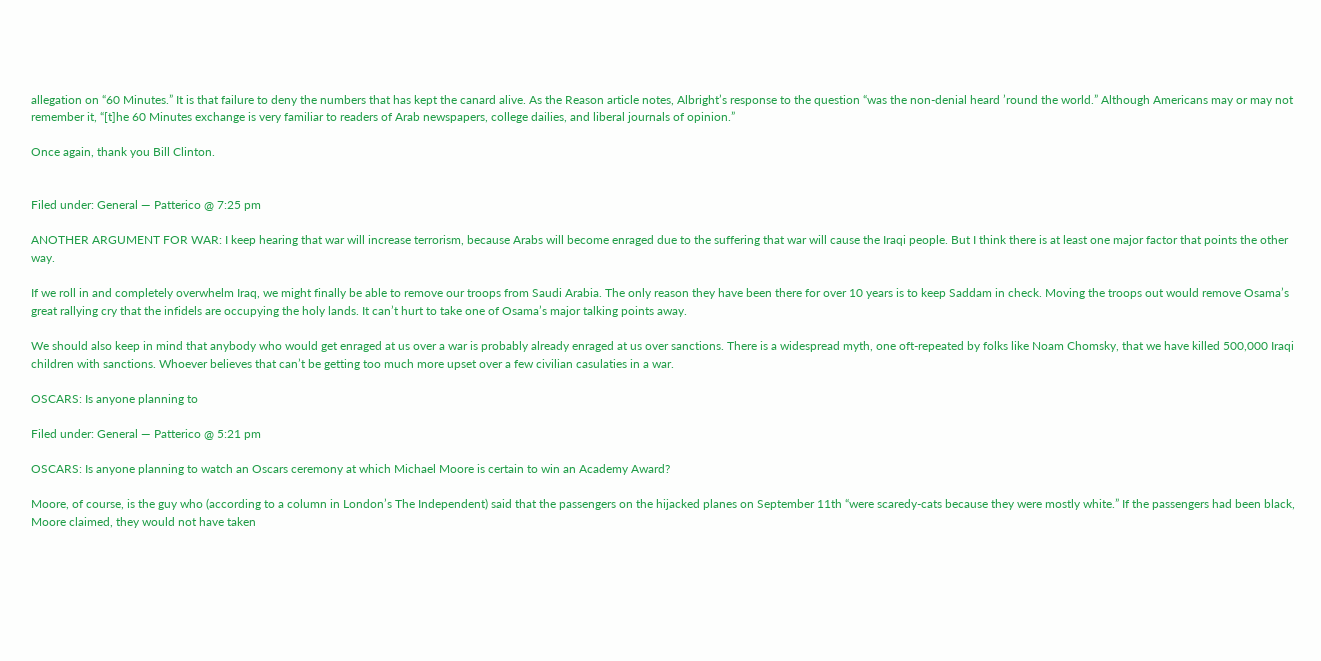allegation on “60 Minutes.” It is that failure to deny the numbers that has kept the canard alive. As the Reason article notes, Albright’s response to the question “was the non-denial heard ’round the world.” Although Americans may or may not remember it, “[t]he 60 Minutes exchange is very familiar to readers of Arab newspapers, college dailies, and liberal journals of opinion.”

Once again, thank you Bill Clinton.


Filed under: General — Patterico @ 7:25 pm

ANOTHER ARGUMENT FOR WAR: I keep hearing that war will increase terrorism, because Arabs will become enraged due to the suffering that war will cause the Iraqi people. But I think there is at least one major factor that points the other way.

If we roll in and completely overwhelm Iraq, we might finally be able to remove our troops from Saudi Arabia. The only reason they have been there for over 10 years is to keep Saddam in check. Moving the troops out would remove Osama’s great rallying cry that the infidels are occupying the holy lands. It can’t hurt to take one of Osama’s major talking points away.

We should also keep in mind that anybody who would get enraged at us over a war is probably already enraged at us over sanctions. There is a widespread myth, one oft-repeated by folks like Noam Chomsky, that we have killed 500,000 Iraqi children with sanctions. Whoever believes that can’t be getting too much more upset over a few civilian casulaties in a war.

OSCARS: Is anyone planning to

Filed under: General — Patterico @ 5:21 pm

OSCARS: Is anyone planning to watch an Oscars ceremony at which Michael Moore is certain to win an Academy Award?

Moore, of course, is the guy who (according to a column in London’s The Independent) said that the passengers on the hijacked planes on September 11th “were scaredy-cats because they were mostly white.” If the passengers had been black, Moore claimed, they would not have taken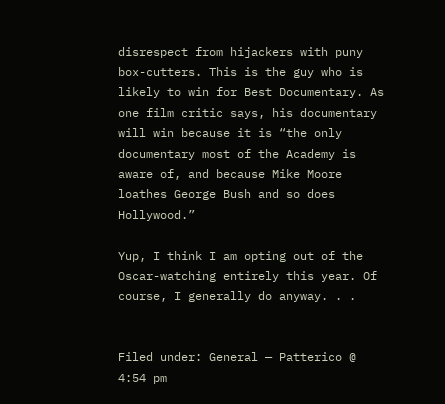disrespect from hijackers with puny box-cutters. This is the guy who is likely to win for Best Documentary. As one film critic says, his documentary will win because it is “the only documentary most of the Academy is aware of, and because Mike Moore loathes George Bush and so does Hollywood.”

Yup, I think I am opting out of the Oscar-watching entirely this year. Of course, I generally do anyway. . .


Filed under: General — Patterico @ 4:54 pm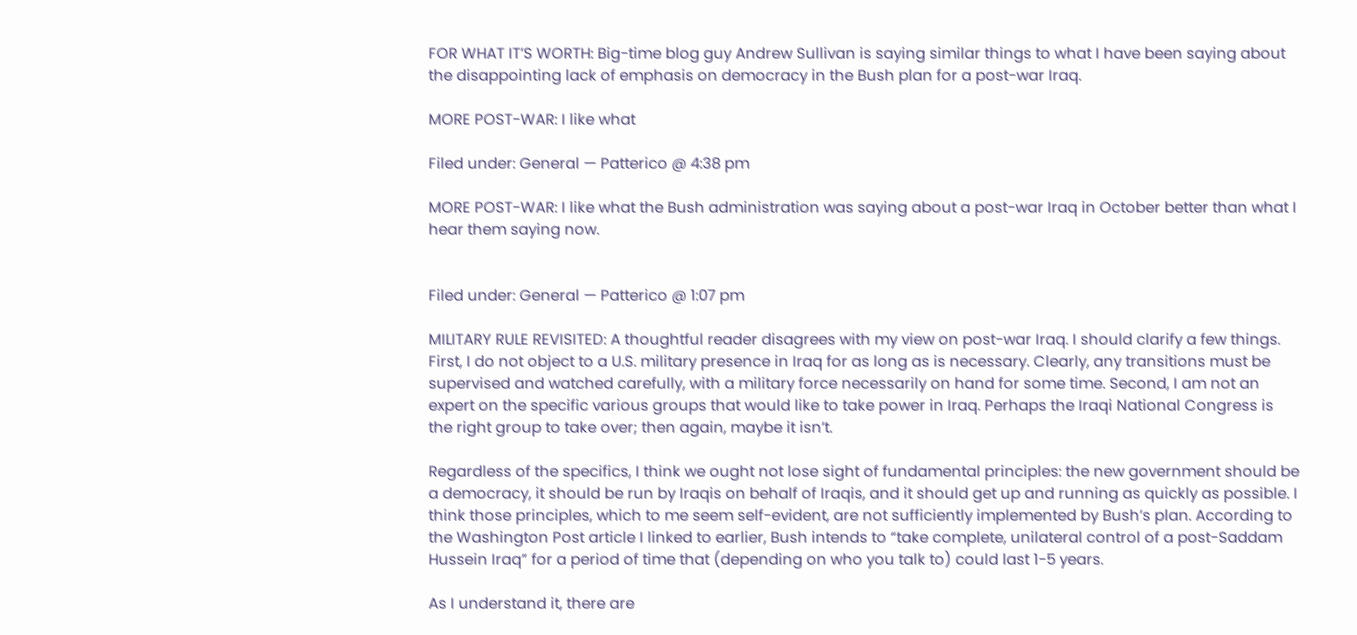FOR WHAT IT’S WORTH: Big-time blog guy Andrew Sullivan is saying similar things to what I have been saying about the disappointing lack of emphasis on democracy in the Bush plan for a post-war Iraq.

MORE POST-WAR: I like what

Filed under: General — Patterico @ 4:38 pm

MORE POST-WAR: I like what the Bush administration was saying about a post-war Iraq in October better than what I hear them saying now.


Filed under: General — Patterico @ 1:07 pm

MILITARY RULE REVISITED: A thoughtful reader disagrees with my view on post-war Iraq. I should clarify a few things. First, I do not object to a U.S. military presence in Iraq for as long as is necessary. Clearly, any transitions must be supervised and watched carefully, with a military force necessarily on hand for some time. Second, I am not an expert on the specific various groups that would like to take power in Iraq. Perhaps the Iraqi National Congress is the right group to take over; then again, maybe it isn’t.

Regardless of the specifics, I think we ought not lose sight of fundamental principles: the new government should be a democracy, it should be run by Iraqis on behalf of Iraqis, and it should get up and running as quickly as possible. I think those principles, which to me seem self-evident, are not sufficiently implemented by Bush’s plan. According to the Washington Post article I linked to earlier, Bush intends to “take complete, unilateral control of a post-Saddam Hussein Iraq” for a period of time that (depending on who you talk to) could last 1-5 years.

As I understand it, there are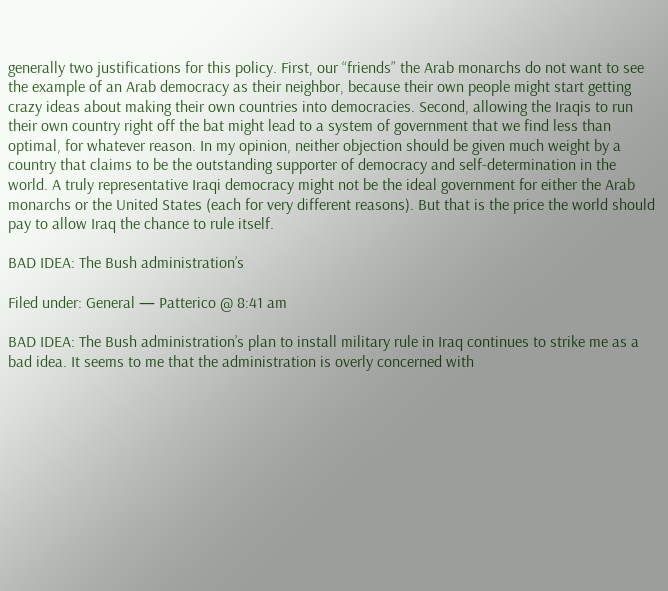generally two justifications for this policy. First, our “friends” the Arab monarchs do not want to see the example of an Arab democracy as their neighbor, because their own people might start getting crazy ideas about making their own countries into democracies. Second, allowing the Iraqis to run their own country right off the bat might lead to a system of government that we find less than optimal, for whatever reason. In my opinion, neither objection should be given much weight by a country that claims to be the outstanding supporter of democracy and self-determination in the world. A truly representative Iraqi democracy might not be the ideal government for either the Arab monarchs or the United States (each for very different reasons). But that is the price the world should pay to allow Iraq the chance to rule itself.

BAD IDEA: The Bush administration’s

Filed under: General — Patterico @ 8:41 am

BAD IDEA: The Bush administration’s plan to install military rule in Iraq continues to strike me as a bad idea. It seems to me that the administration is overly concerned with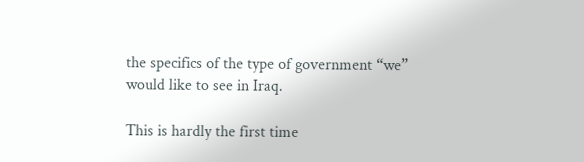the specifics of the type of government “we” would like to see in Iraq.

This is hardly the first time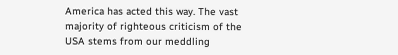America has acted this way. The vast majority of righteous criticism of the USA stems from our meddling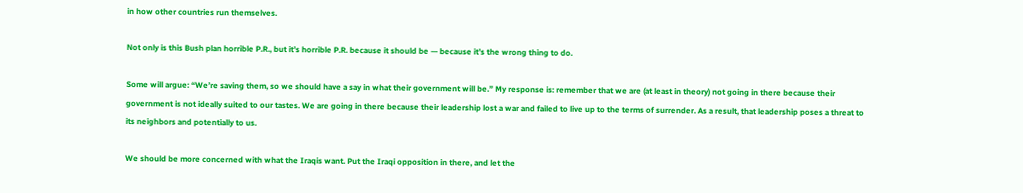in how other countries run themselves.

Not only is this Bush plan horrible P.R., but it’s horrible P.R. because it should be — because it’s the wrong thing to do.

Some will argue: “We’re saving them, so we should have a say in what their government will be.” My response is: remember that we are (at least in theory) not going in there because their government is not ideally suited to our tastes. We are going in there because their leadership lost a war and failed to live up to the terms of surrender. As a result, that leadership poses a threat to its neighbors and potentially to us.

We should be more concerned with what the Iraqis want. Put the Iraqi opposition in there, and let the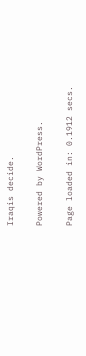Iraqis decide.

Powered by WordPress.

Page loaded in: 0.1912 secs.